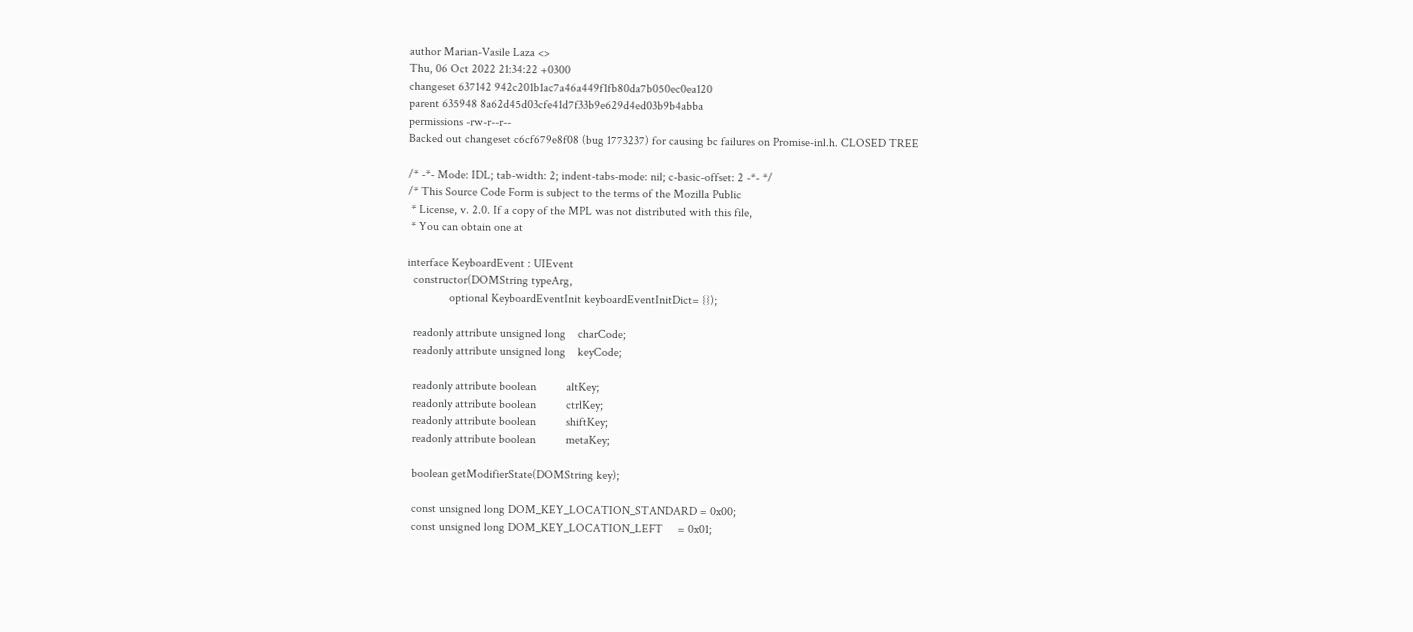author Marian-Vasile Laza <>
Thu, 06 Oct 2022 21:34:22 +0300
changeset 637142 942c201b1ac7a46a449f1fb80da7b050ec0ea120
parent 635948 8a62d45d03cfe41d7f33b9e629d4ed03b9b4abba
permissions -rw-r--r--
Backed out changeset c6cf679e8f08 (bug 1773237) for causing bc failures on Promise-inl.h. CLOSED TREE

/* -*- Mode: IDL; tab-width: 2; indent-tabs-mode: nil; c-basic-offset: 2 -*- */
/* This Source Code Form is subject to the terms of the Mozilla Public
 * License, v. 2.0. If a copy of the MPL was not distributed with this file,
 * You can obtain one at

interface KeyboardEvent : UIEvent
  constructor(DOMString typeArg,
              optional KeyboardEventInit keyboardEventInitDict= {});

  readonly attribute unsigned long    charCode;
  readonly attribute unsigned long    keyCode;

  readonly attribute boolean          altKey;
  readonly attribute boolean          ctrlKey;
  readonly attribute boolean          shiftKey;
  readonly attribute boolean          metaKey;

  boolean getModifierState(DOMString key);

  const unsigned long DOM_KEY_LOCATION_STANDARD = 0x00;
  const unsigned long DOM_KEY_LOCATION_LEFT     = 0x01;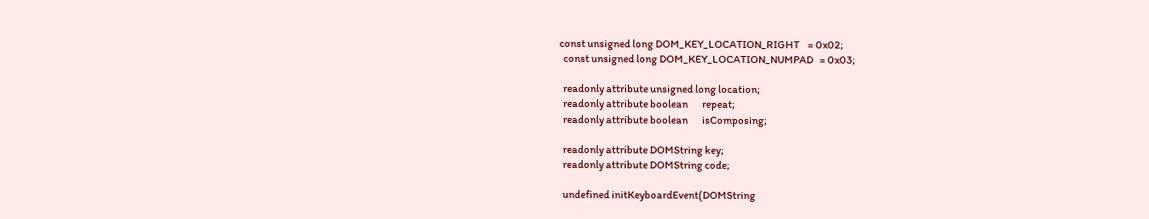const unsigned long DOM_KEY_LOCATION_RIGHT    = 0x02;
  const unsigned long DOM_KEY_LOCATION_NUMPAD   = 0x03;

  readonly attribute unsigned long location;
  readonly attribute boolean       repeat;
  readonly attribute boolean       isComposing;

  readonly attribute DOMString key;
  readonly attribute DOMString code;

  undefined initKeyboardEvent(DOMString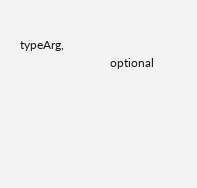typeArg,
                              optional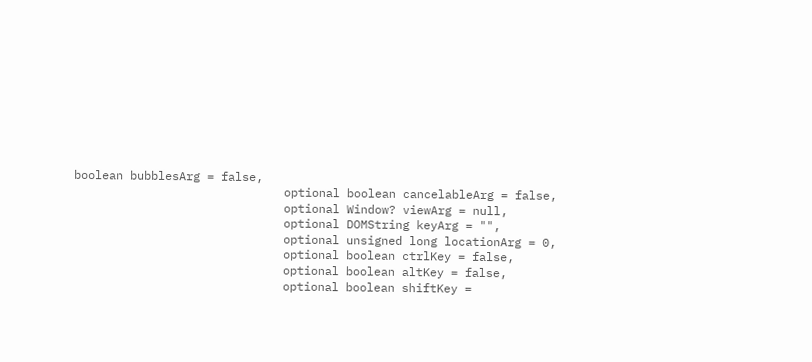boolean bubblesArg = false,
                              optional boolean cancelableArg = false,
                              optional Window? viewArg = null,
                              optional DOMString keyArg = "",
                              optional unsigned long locationArg = 0,
                              optional boolean ctrlKey = false,
                              optional boolean altKey = false,
                              optional boolean shiftKey =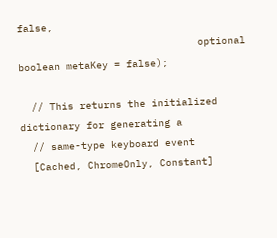false,
                              optional boolean metaKey = false);

  // This returns the initialized dictionary for generating a
  // same-type keyboard event
  [Cached, ChromeOnly, Constant]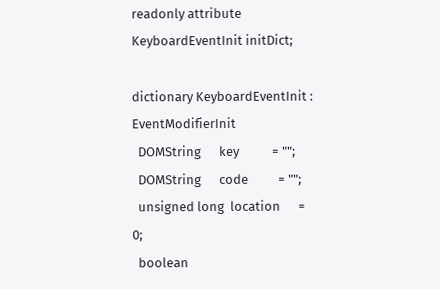readonly attribute KeyboardEventInit initDict;

dictionary KeyboardEventInit : EventModifierInit
  DOMString      key           = "";
  DOMString      code          = "";
  unsigned long  location      = 0;
  boolean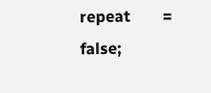repeat        = false;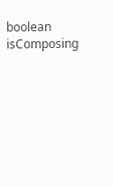boolean        isComposing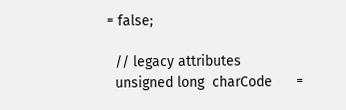= false;

  // legacy attributes
  unsigned long  charCode      =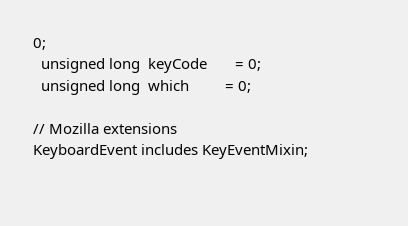0;
  unsigned long  keyCode       = 0;
  unsigned long  which         = 0;

// Mozilla extensions
KeyboardEvent includes KeyEventMixin;